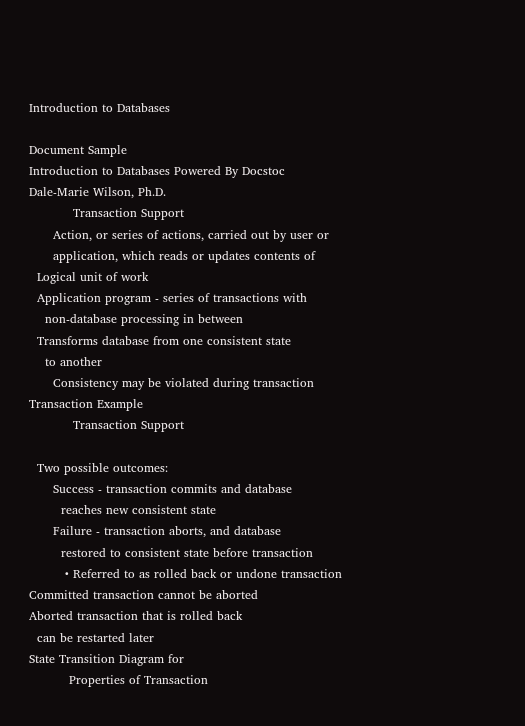Introduction to Databases

Document Sample
Introduction to Databases Powered By Docstoc
Dale-Marie Wilson, Ph.D.
           Transaction Support
      Action, or series of actions, carried out by user or
      application, which reads or updates contents of
  Logical unit of work
  Application program - series of transactions with
    non-database processing in between
  Transforms database from one consistent state
    to another
      Consistency may be violated during transaction
Transaction Example
           Transaction Support

  Two possible outcomes:
      Success - transaction commits and database
        reaches new consistent state
      Failure - transaction aborts, and database
        restored to consistent state before transaction
         • Referred to as rolled back or undone transaction
Committed transaction cannot be aborted
Aborted transaction that is rolled back
  can be restarted later
State Transition Diagram for
          Properties of Transaction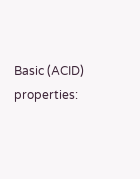Basic (ACID) properties: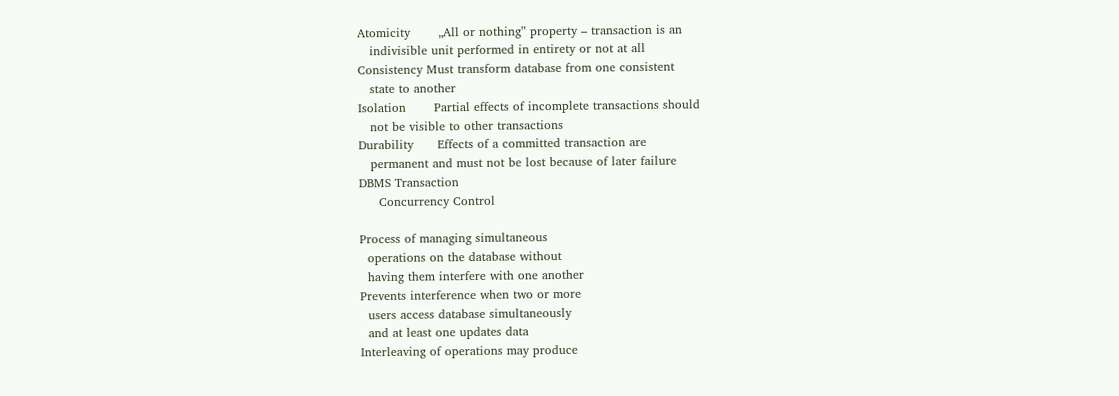Atomicity       „All or nothing‟ property – transaction is an
   indivisible unit performed in entirety or not at all
Consistency Must transform database from one consistent
   state to another
Isolation       Partial effects of incomplete transactions should
   not be visible to other transactions
Durability      Effects of a committed transaction are
   permanent and must not be lost because of later failure
DBMS Transaction
     Concurrency Control

Process of managing simultaneous
  operations on the database without
  having them interfere with one another
Prevents interference when two or more
  users access database simultaneously
  and at least one updates data
Interleaving of operations may produce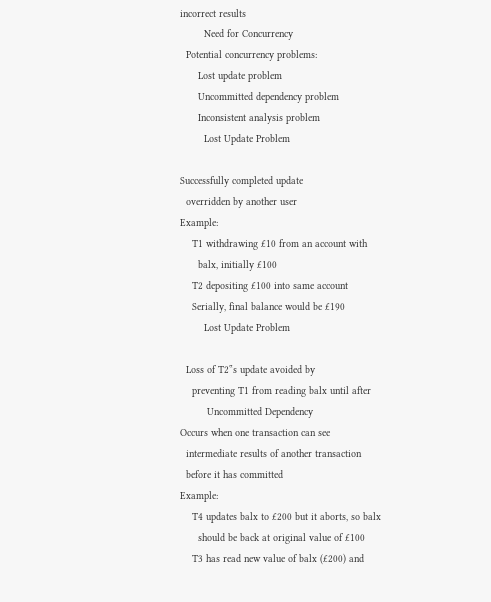incorrect results
        Need for Concurrency
  Potential concurrency problems:
      Lost update problem
      Uncommitted dependency problem
      Inconsistent analysis problem
        Lost Update Problem

Successfully completed update
  overridden by another user
Example:
    T1 withdrawing £10 from an account with
      balx, initially £100
    T2 depositing £100 into same account
    Serially, final balance would be £190
        Lost Update Problem

  Loss of T2‟s update avoided by
    preventing T1 from reading balx until after
         Uncommitted Dependency
Occurs when one transaction can see
  intermediate results of another transaction
  before it has committed
Example:
    T4 updates balx to £200 but it aborts, so balx
      should be back at original value of £100
    T3 has read new value of balx (£200) and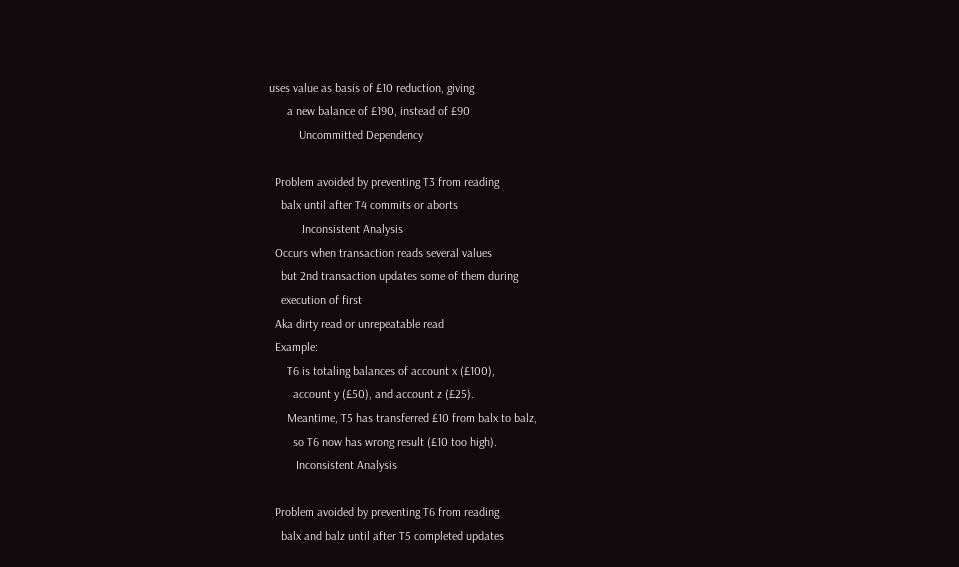uses value as basis of £10 reduction, giving
      a new balance of £190, instead of £90
          Uncommitted Dependency

  Problem avoided by preventing T3 from reading
    balx until after T4 commits or aborts
           Inconsistent Analysis
  Occurs when transaction reads several values
    but 2nd transaction updates some of them during
    execution of first
  Aka dirty read or unrepeatable read
  Example:
      T6 is totaling balances of account x (£100),
        account y (£50), and account z (£25).
      Meantime, T5 has transferred £10 from balx to balz,
        so T6 now has wrong result (£10 too high).
         Inconsistent Analysis

  Problem avoided by preventing T6 from reading
    balx and balz until after T5 completed updates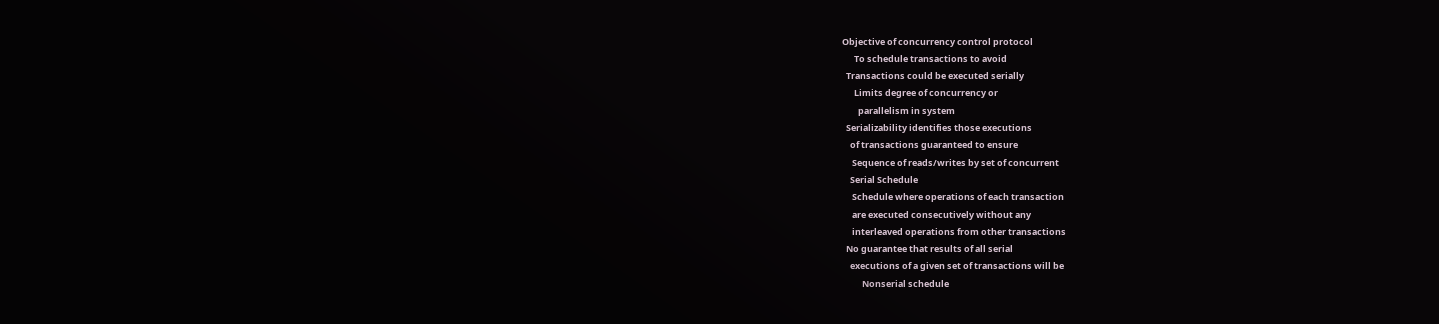Objective of concurrency control protocol
      To schedule transactions to avoid
  Transactions could be executed serially
      Limits degree of concurrency or
        parallelism in system
  Serializability identifies those executions
    of transactions guaranteed to ensure
     Sequence of reads/writes by set of concurrent
    Serial Schedule
     Schedule where operations of each transaction
     are executed consecutively without any
     interleaved operations from other transactions
  No guarantee that results of all serial
    executions of a given set of transactions will be
          Nonserial schedule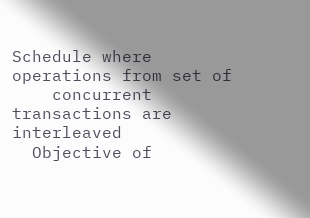Schedule where operations from set of
    concurrent transactions are interleaved
  Objective of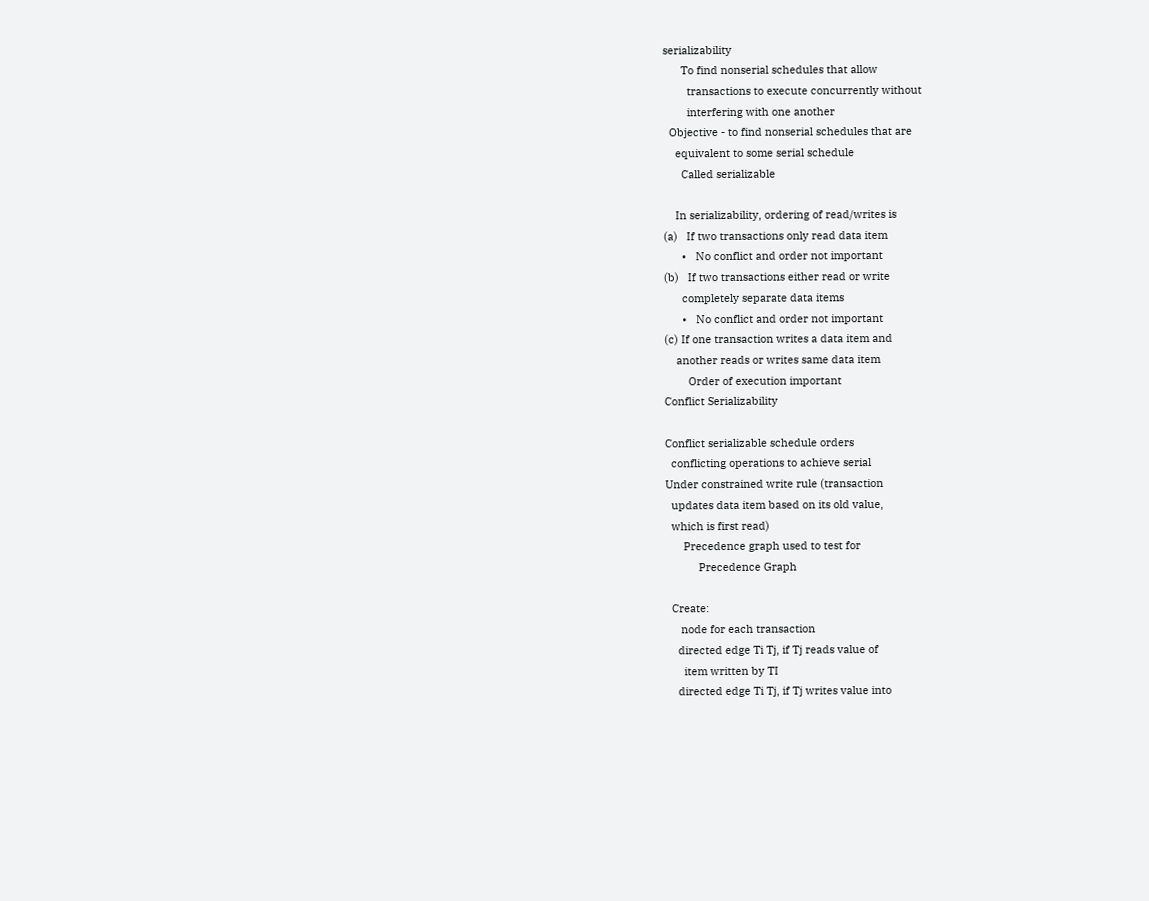serializability
      To find nonserial schedules that allow
        transactions to execute concurrently without
        interfering with one another
  Objective - to find nonserial schedules that are
    equivalent to some serial schedule
      Called serializable

    In serializability, ordering of read/writes is
(a)   If two transactions only read data item
      •   No conflict and order not important
(b)   If two transactions either read or write
      completely separate data items
      •   No conflict and order not important
(c) If one transaction writes a data item and
    another reads or writes same data item
        Order of execution important
Conflict Serializability

Conflict serializable schedule orders
  conflicting operations to achieve serial
Under constrained write rule (transaction
  updates data item based on its old value,
  which is first read)
      Precedence graph used to test for
           Precedence Graph

  Create:
     node for each transaction
    directed edge Ti Tj, if Tj reads value of
      item written by TI
    directed edge Ti Tj, if Tj writes value into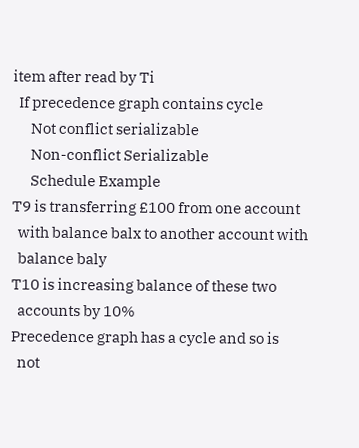item after read by Ti
  If precedence graph contains cycle
      Not conflict serializable
      Non-conflict Serializable
      Schedule Example
T9 is transferring £100 from one account
  with balance balx to another account with
  balance baly
T10 is increasing balance of these two
  accounts by 10%
Precedence graph has a cycle and so is
  not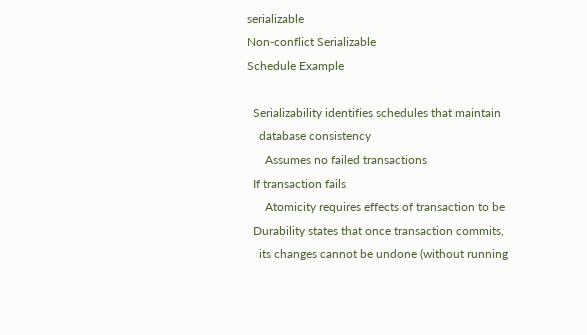serializable
Non-conflict Serializable
Schedule Example

  Serializability identifies schedules that maintain
    database consistency
      Assumes no failed transactions
  If transaction fails
      Atomicity requires effects of transaction to be
  Durability states that once transaction commits,
    its changes cannot be undone (without running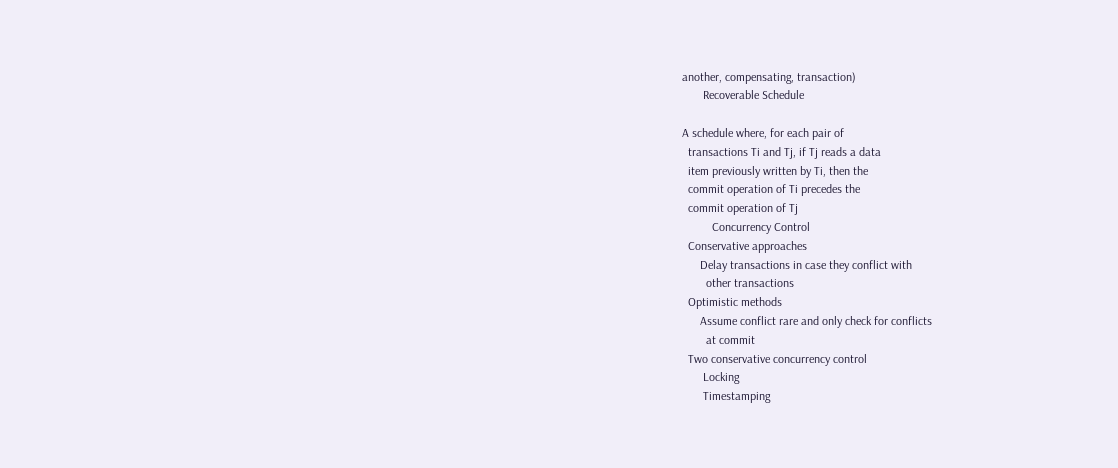another, compensating, transaction)
       Recoverable Schedule

A schedule where, for each pair of
  transactions Ti and Tj, if Tj reads a data
  item previously written by Ti, then the
  commit operation of Ti precedes the
  commit operation of Tj
          Concurrency Control
  Conservative approaches
      Delay transactions in case they conflict with
        other transactions
  Optimistic methods
      Assume conflict rare and only check for conflicts
        at commit
  Two conservative concurrency control
       Locking
       Timestamping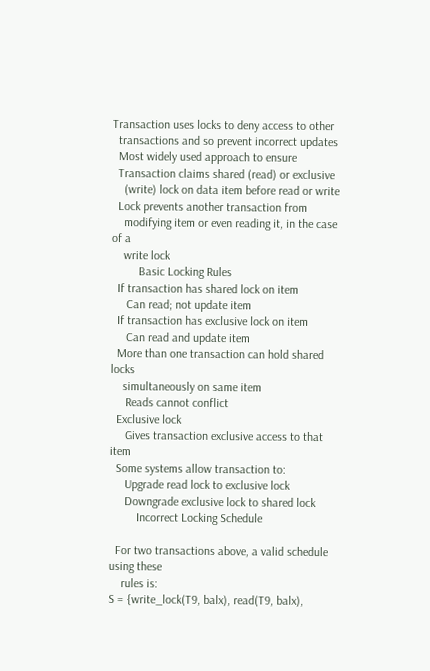Transaction uses locks to deny access to other
  transactions and so prevent incorrect updates
  Most widely used approach to ensure
  Transaction claims shared (read) or exclusive
    (write) lock on data item before read or write
  Lock prevents another transaction from
    modifying item or even reading it, in the case of a
    write lock
         Basic Locking Rules
  If transaction has shared lock on item
     Can read; not update item
  If transaction has exclusive lock on item
     Can read and update item
  More than one transaction can hold shared locks
    simultaneously on same item
     Reads cannot conflict
  Exclusive lock
     Gives transaction exclusive access to that item
  Some systems allow transaction to:
     Upgrade read lock to exclusive lock
     Downgrade exclusive lock to shared lock
         Incorrect Locking Schedule

  For two transactions above, a valid schedule using these
    rules is:
S = {write_lock(T9, balx), read(T9, balx),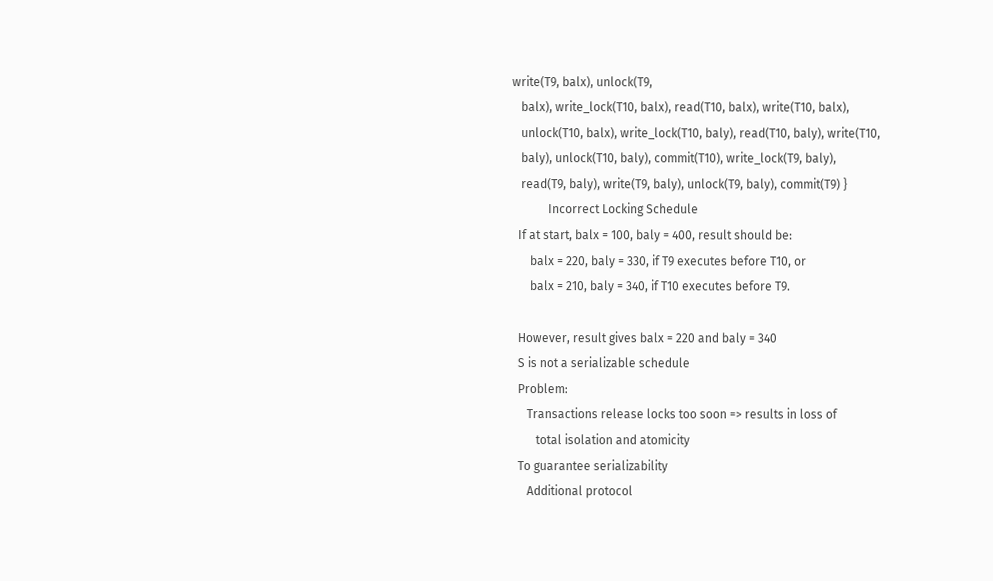write(T9, balx), unlock(T9,
   balx), write_lock(T10, balx), read(T10, balx), write(T10, balx),
   unlock(T10, balx), write_lock(T10, baly), read(T10, baly), write(T10,
   baly), unlock(T10, baly), commit(T10), write_lock(T9, baly),
   read(T9, baly), write(T9, baly), unlock(T9, baly), commit(T9) }
            Incorrect Locking Schedule
  If at start, balx = 100, baly = 400, result should be:
      balx = 220, baly = 330, if T9 executes before T10, or
      balx = 210, baly = 340, if T10 executes before T9.

  However, result gives balx = 220 and baly = 340
  S is not a serializable schedule
  Problem:
     Transactions release locks too soon => results in loss of
        total isolation and atomicity
  To guarantee serializability
     Additional protocol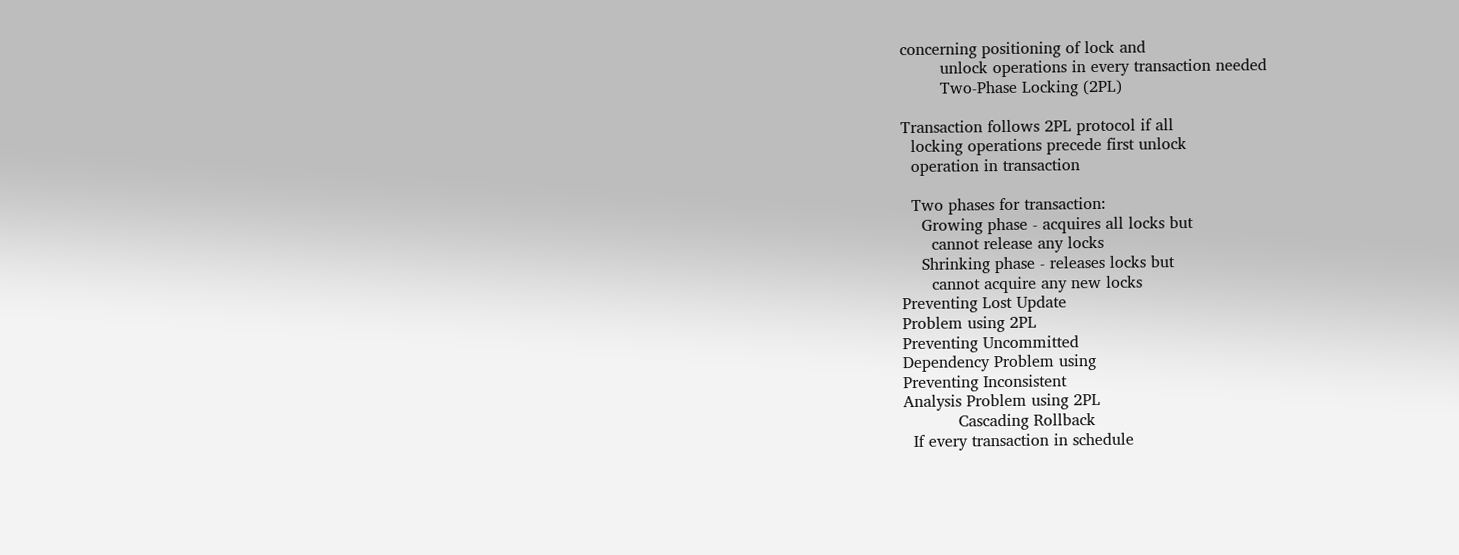concerning positioning of lock and
        unlock operations in every transaction needed
        Two-Phase Locking (2PL)

Transaction follows 2PL protocol if all
  locking operations precede first unlock
  operation in transaction

  Two phases for transaction:
    Growing phase - acquires all locks but
      cannot release any locks
    Shrinking phase - releases locks but
      cannot acquire any new locks
Preventing Lost Update
Problem using 2PL
Preventing Uncommitted
Dependency Problem using
Preventing Inconsistent
Analysis Problem using 2PL
           Cascading Rollback
  If every transaction in schedule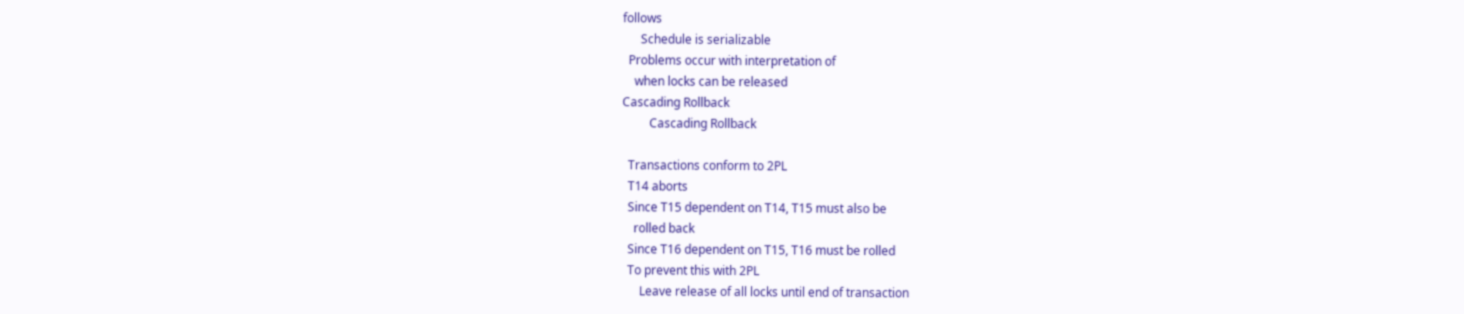follows
      Schedule is serializable
  Problems occur with interpretation of
    when locks can be released
Cascading Rollback
         Cascading Rollback

  Transactions conform to 2PL
  T14 aborts
  Since T15 dependent on T14, T15 must also be
    rolled back
  Since T16 dependent on T15, T16 must be rolled
  To prevent this with 2PL
      Leave release of all locks until end of transaction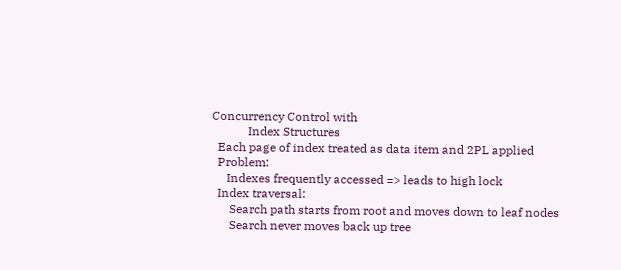Concurrency Control with
            Index Structures
  Each page of index treated as data item and 2PL applied
  Problem:
     Indexes frequently accessed => leads to high lock
  Index traversal:
      Search path starts from root and moves down to leaf nodes
      Search never moves back up tree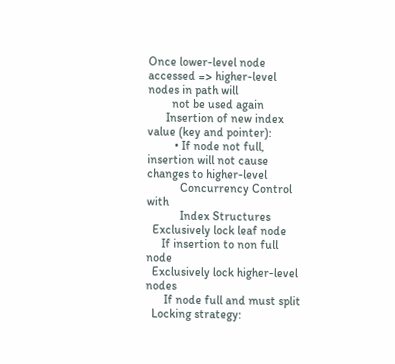Once lower-level node accessed => higher-level nodes in path will
        not be used again
      Insertion of new index value (key and pointer):
         • If node not full, insertion will not cause changes to higher-level
           Concurrency Control with
           Index Structures
  Exclusively lock leaf node
     If insertion to non full node
  Exclusively lock higher-level nodes
      If node full and must split
  Locking strategy: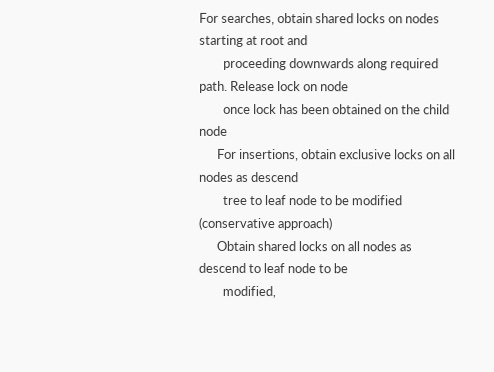For searches, obtain shared locks on nodes starting at root and
        proceeding downwards along required path. Release lock on node
        once lock has been obtained on the child node
      For insertions, obtain exclusive locks on all nodes as descend
        tree to leaf node to be modified (conservative approach)
      Obtain shared locks on all nodes as descend to leaf node to be
        modified,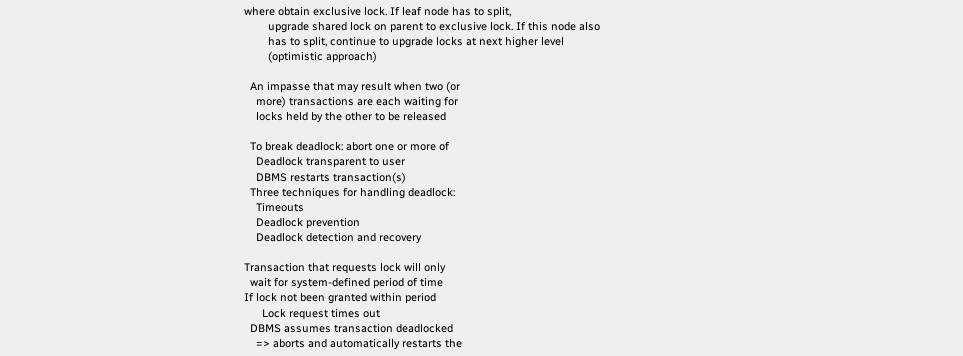where obtain exclusive lock. If leaf node has to split,
        upgrade shared lock on parent to exclusive lock. If this node also
        has to split, continue to upgrade locks at next higher level
        (optimistic approach)

  An impasse that may result when two (or
    more) transactions are each waiting for
    locks held by the other to be released

  To break deadlock: abort one or more of
    Deadlock transparent to user
    DBMS restarts transaction(s)
  Three techniques for handling deadlock:
    Timeouts
    Deadlock prevention
    Deadlock detection and recovery

Transaction that requests lock will only
  wait for system-defined period of time
If lock not been granted within period
      Lock request times out
  DBMS assumes transaction deadlocked
    => aborts and automatically restarts the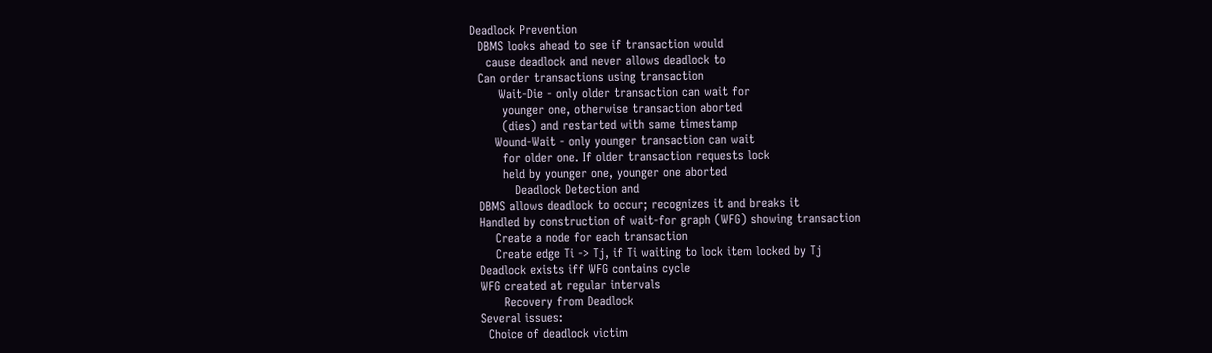Deadlock Prevention
  DBMS looks ahead to see if transaction would
    cause deadlock and never allows deadlock to
  Can order transactions using transaction
       Wait-Die - only older transaction can wait for
        younger one, otherwise transaction aborted
        (dies) and restarted with same timestamp
      Wound-Wait - only younger transaction can wait
        for older one. If older transaction requests lock
        held by younger one, younger one aborted
           Deadlock Detection and
  DBMS allows deadlock to occur; recognizes it and breaks it
  Handled by construction of wait-for graph (WFG) showing transaction
      Create a node for each transaction
      Create edge Ti -> Tj, if Ti waiting to lock item locked by Tj
  Deadlock exists iff WFG contains cycle
  WFG created at regular intervals
        Recovery from Deadlock
  Several issues:
    Choice of deadlock victim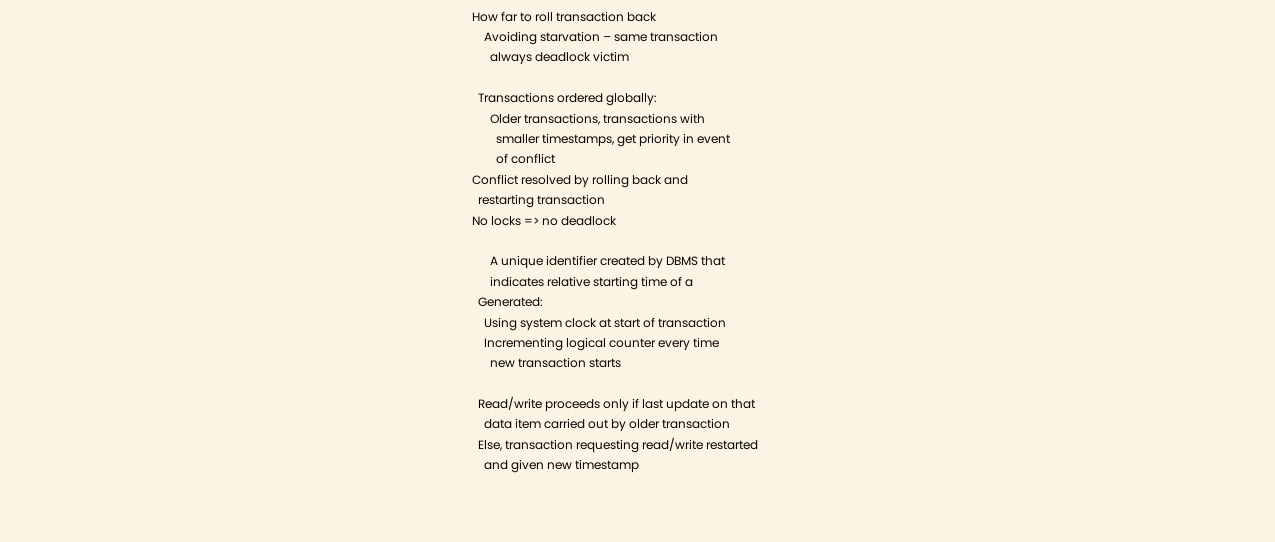How far to roll transaction back
    Avoiding starvation – same transaction
      always deadlock victim

  Transactions ordered globally:
      Older transactions, transactions with
        smaller timestamps, get priority in event
        of conflict
Conflict resolved by rolling back and
  restarting transaction
No locks => no deadlock

      A unique identifier created by DBMS that
      indicates relative starting time of a
  Generated:
    Using system clock at start of transaction
    Incrementing logical counter every time
      new transaction starts

  Read/write proceeds only if last update on that
    data item carried out by older transaction
  Else, transaction requesting read/write restarted
    and given new timestamp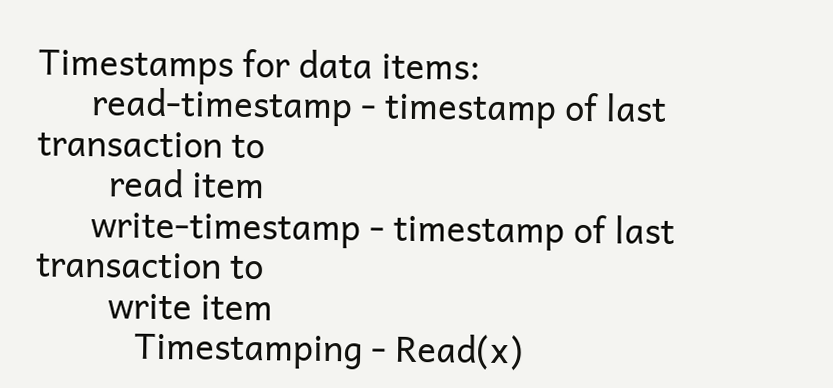Timestamps for data items:
      read-timestamp - timestamp of last transaction to
        read item
      write-timestamp - timestamp of last transaction to
        write item
           Timestamping - Read(x)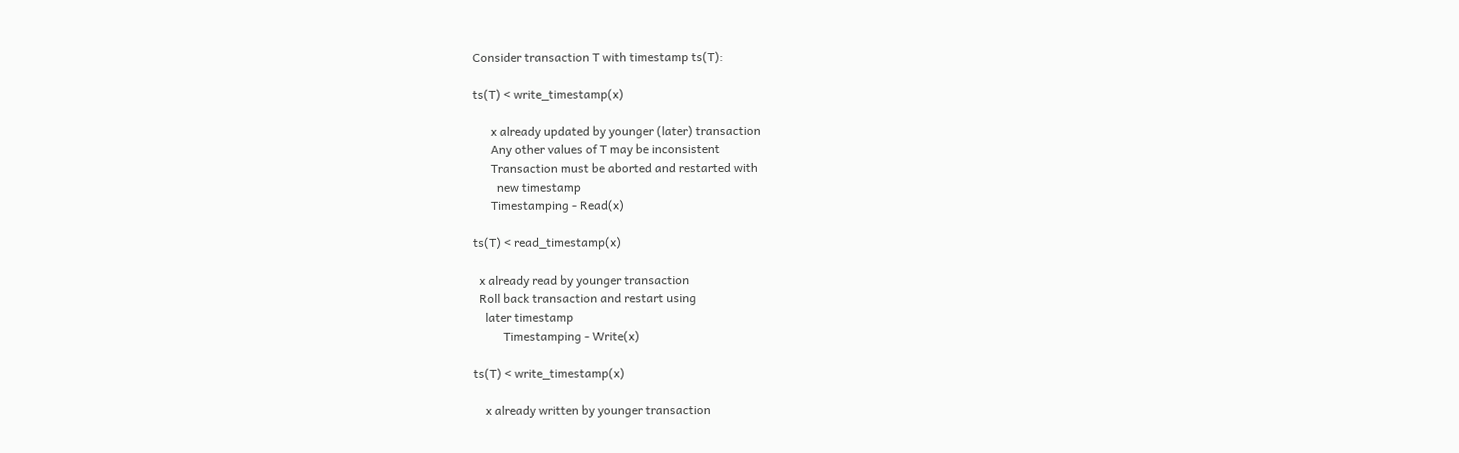Consider transaction T with timestamp ts(T):

ts(T) < write_timestamp(x)

      x already updated by younger (later) transaction
      Any other values of T may be inconsistent
      Transaction must be aborted and restarted with
        new timestamp
      Timestamping - Read(x)

ts(T) < read_timestamp(x)

  x already read by younger transaction
  Roll back transaction and restart using
    later timestamp
          Timestamping - Write(x)

ts(T) < write_timestamp(x)

    x already written by younger transaction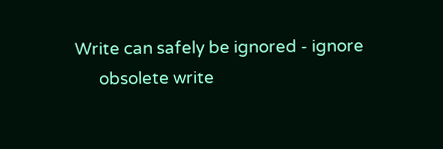Write can safely be ignored - ignore
      obsolete write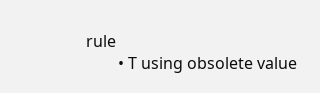rule
        • T using obsolete value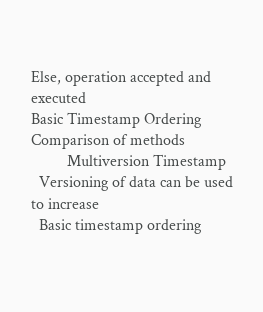Else, operation accepted and executed
Basic Timestamp Ordering
Comparison of methods
         Multiversion Timestamp
  Versioning of data can be used to increase
  Basic timestamp ordering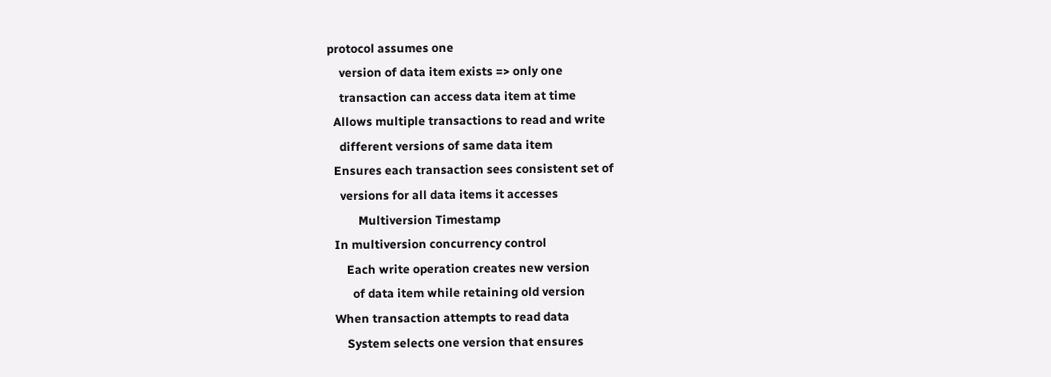protocol assumes one
    version of data item exists => only one
    transaction can access data item at time
  Allows multiple transactions to read and write
    different versions of same data item
  Ensures each transaction sees consistent set of
    versions for all data items it accesses
          Multiversion Timestamp
  In multiversion concurrency control
      Each write operation creates new version
        of data item while retaining old version
  When transaction attempts to read data
      System selects one version that ensures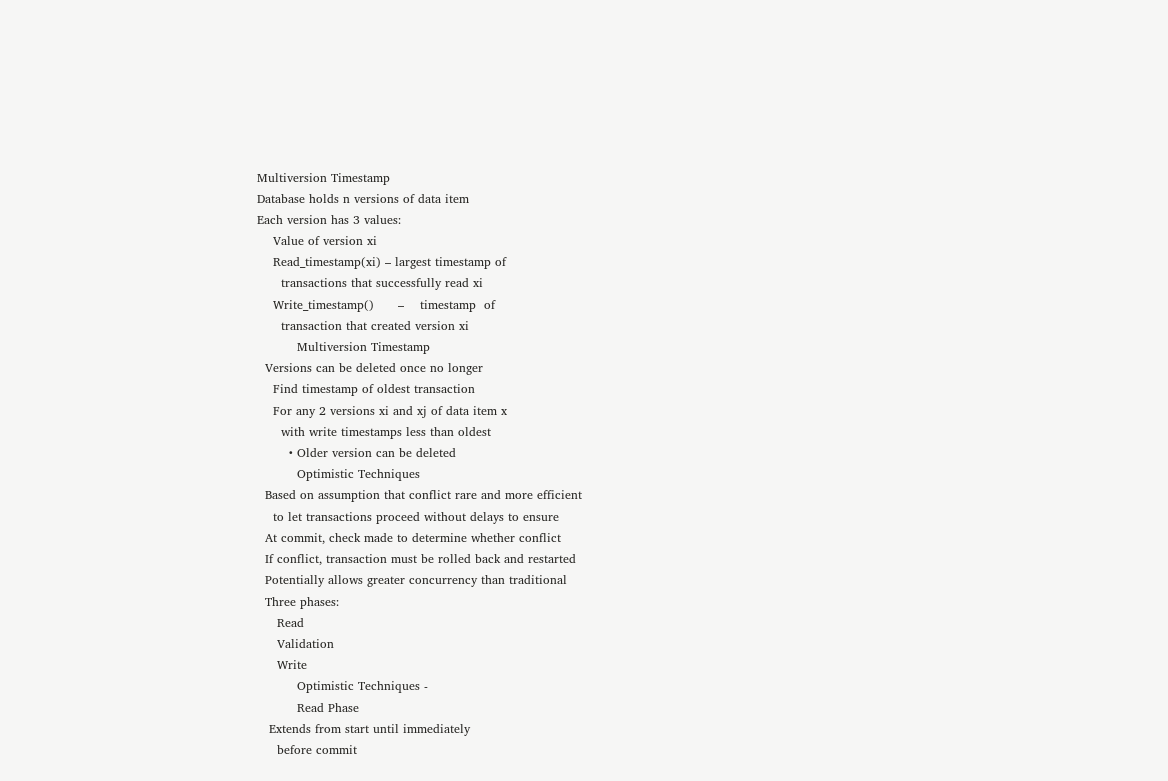Multiversion Timestamp
Database holds n versions of data item
Each version has 3 values:
    Value of version xi
    Read_timestamp(xi) – largest timestamp of
      transactions that successfully read xi
    Write_timestamp()      –    timestamp  of
      transaction that created version xi
          Multiversion Timestamp
  Versions can be deleted once no longer
    Find timestamp of oldest transaction
    For any 2 versions xi and xj of data item x
      with write timestamps less than oldest
        • Older version can be deleted
          Optimistic Techniques
  Based on assumption that conflict rare and more efficient
    to let transactions proceed without delays to ensure
  At commit, check made to determine whether conflict
  If conflict, transaction must be rolled back and restarted
  Potentially allows greater concurrency than traditional
  Three phases:
     Read
     Validation
     Write
          Optimistic Techniques -
          Read Phase
   Extends from start until immediately
     before commit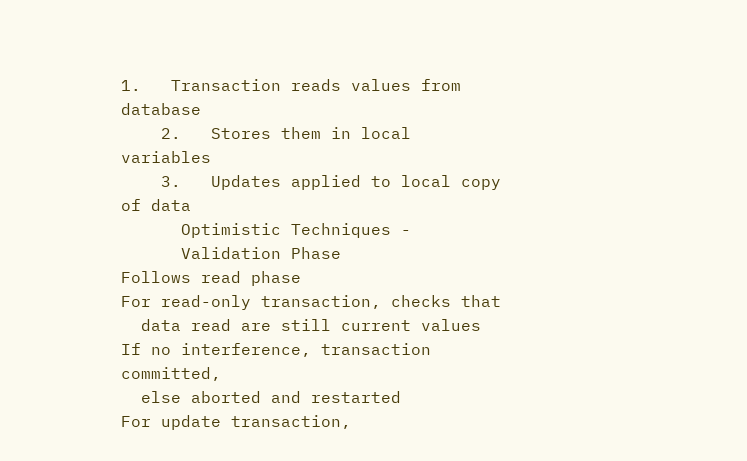1.   Transaction reads values from database
    2.   Stores them in local variables
    3.   Updates applied to local copy of data
      Optimistic Techniques -
      Validation Phase
Follows read phase
For read-only transaction, checks that
  data read are still current values
If no interference, transaction committed,
  else aborted and restarted
For update transaction,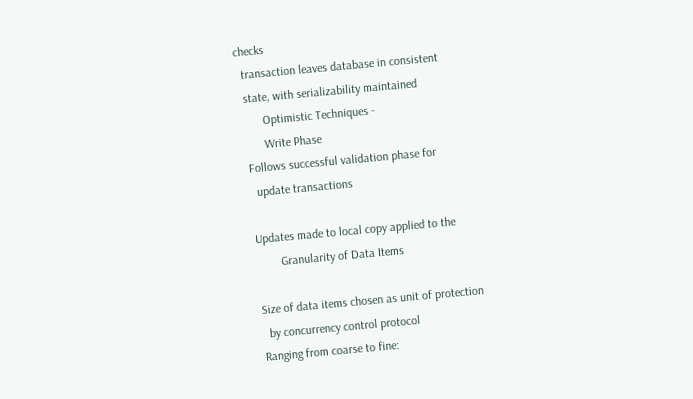checks
  transaction leaves database in consistent
  state, with serializability maintained
        Optimistic Techniques -
        Write Phase
  Follows successful validation phase for
    update transactions

  Updates made to local copy applied to the
          Granularity of Data Items

  Size of data items chosen as unit of protection
    by concurrency control protocol
  Ranging from coarse to fine: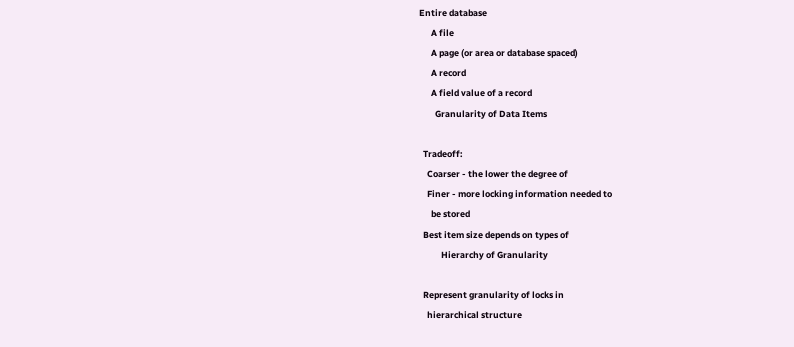Entire database
      A file
      A page (or area or database spaced)
      A record
      A field value of a record
        Granularity of Data Items

  Tradeoff:
    Coarser - the lower the degree of
    Finer - more locking information needed to
      be stored
  Best item size depends on types of
           Hierarchy of Granularity

  Represent granularity of locks in
    hierarchical structure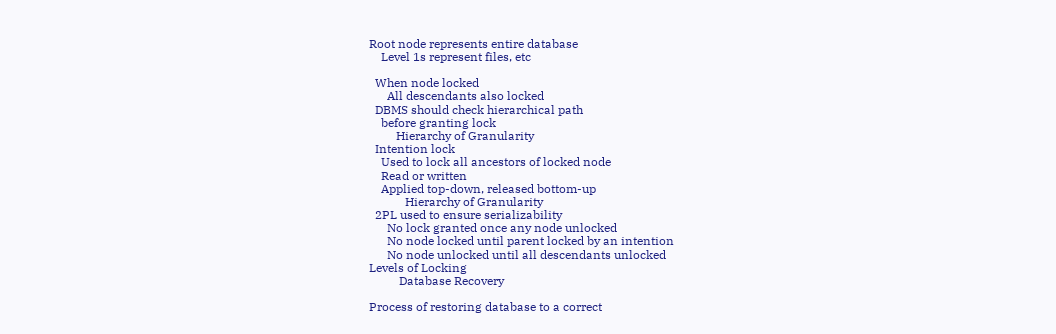Root node represents entire database
    Level 1s represent files, etc

  When node locked
      All descendants also locked
  DBMS should check hierarchical path
    before granting lock
         Hierarchy of Granularity
  Intention lock
    Used to lock all ancestors of locked node
    Read or written
    Applied top-down, released bottom-up
            Hierarchy of Granularity
  2PL used to ensure serializability
      No lock granted once any node unlocked
      No node locked until parent locked by an intention
      No node unlocked until all descendants unlocked
Levels of Locking
          Database Recovery

Process of restoring database to a correct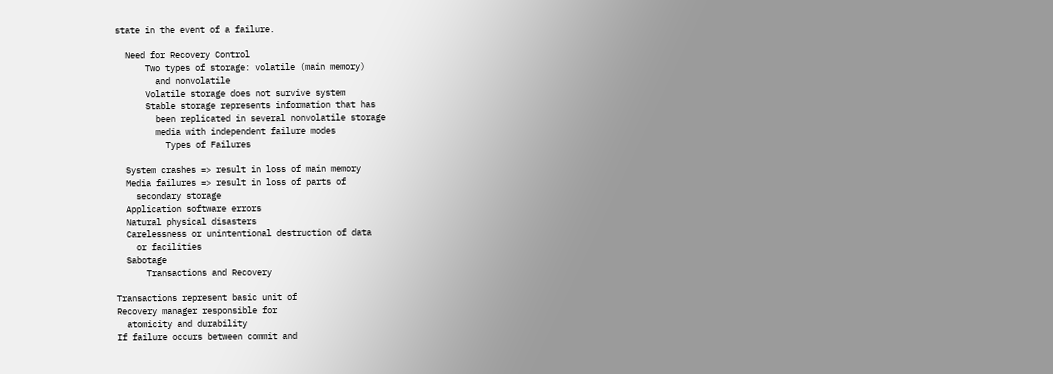state in the event of a failure.

  Need for Recovery Control
      Two types of storage: volatile (main memory)
        and nonvolatile
      Volatile storage does not survive system
      Stable storage represents information that has
        been replicated in several nonvolatile storage
        media with independent failure modes
          Types of Failures

  System crashes => result in loss of main memory
  Media failures => result in loss of parts of
    secondary storage
  Application software errors
  Natural physical disasters
  Carelessness or unintentional destruction of data
    or facilities
  Sabotage
      Transactions and Recovery

Transactions represent basic unit of
Recovery manager responsible for
  atomicity and durability
If failure occurs between commit and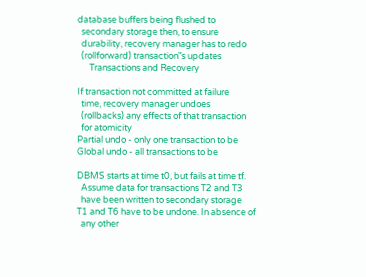database buffers being flushed to
  secondary storage then, to ensure
  durability, recovery manager has to redo
  (rollforward) transaction‟s updates
      Transactions and Recovery

If transaction not committed at failure
  time, recovery manager undoes
  (rollbacks) any effects of that transaction
  for atomicity
Partial undo - only one transaction to be
Global undo - all transactions to be

DBMS starts at time t0, but fails at time tf.
  Assume data for transactions T2 and T3
  have been written to secondary storage
T1 and T6 have to be undone. In absence of
  any other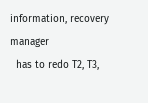information, recovery manager
  has to redo T2, T3,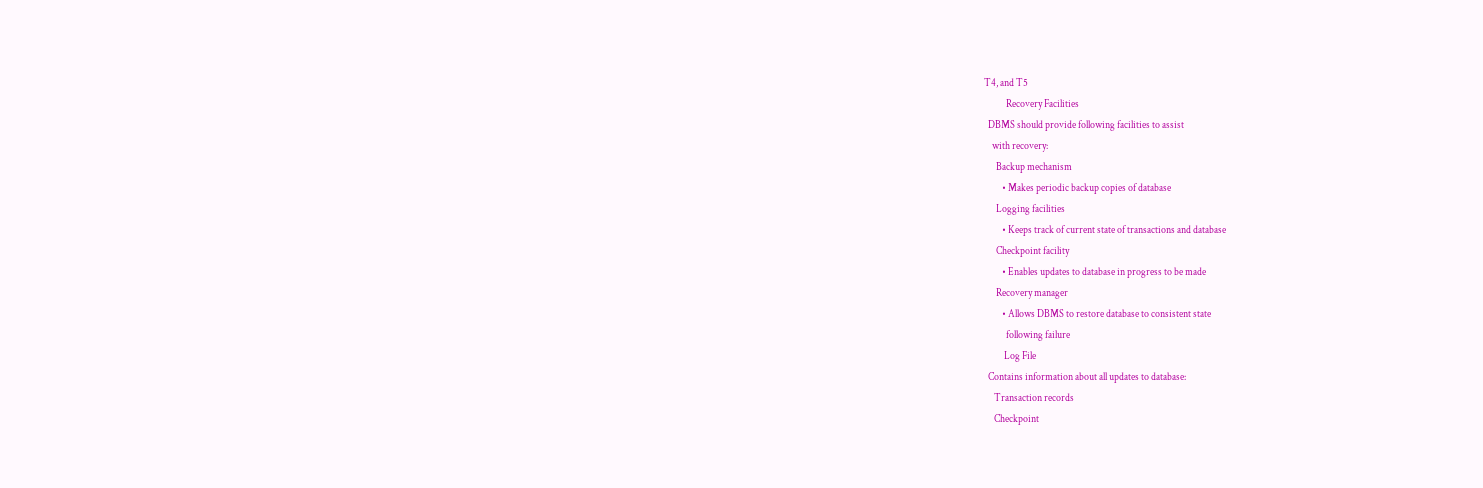T4, and T5
           Recovery Facilities
  DBMS should provide following facilities to assist
    with recovery:
      Backup mechanism
         • Makes periodic backup copies of database
      Logging facilities
         • Keeps track of current state of transactions and database
      Checkpoint facility
         • Enables updates to database in progress to be made
      Recovery manager
         • Allows DBMS to restore database to consistent state
           following failure
          Log File
  Contains information about all updates to database:
     Transaction records
     Checkpoint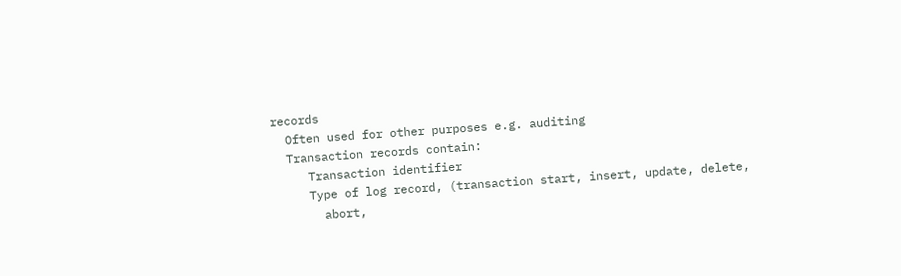records
  Often used for other purposes e.g. auditing
  Transaction records contain:
     Transaction identifier
     Type of log record, (transaction start, insert, update, delete,
       abort,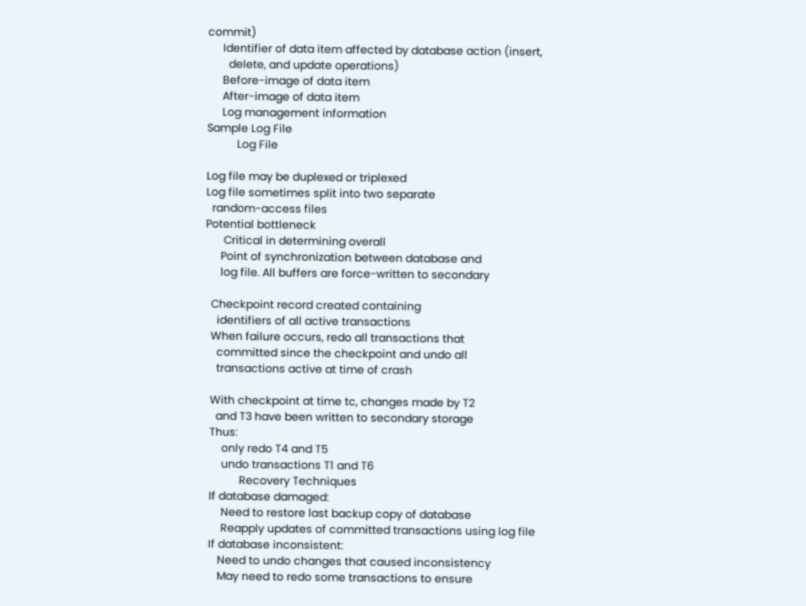commit)
     Identifier of data item affected by database action (insert,
       delete, and update operations)
     Before-image of data item
     After-image of data item
     Log management information
Sample Log File
          Log File

Log file may be duplexed or triplexed
Log file sometimes split into two separate
  random-access files
Potential bottleneck
      Critical in determining overall
     Point of synchronization between database and
     log file. All buffers are force-written to secondary

  Checkpoint record created containing
    identifiers of all active transactions
  When failure occurs, redo all transactions that
    committed since the checkpoint and undo all
    transactions active at time of crash

  With checkpoint at time tc, changes made by T2
    and T3 have been written to secondary storage
  Thus:
      only redo T4 and T5
      undo transactions T1 and T6
            Recovery Techniques
  If database damaged:
      Need to restore last backup copy of database
      Reapply updates of committed transactions using log file
  If database inconsistent:
     Need to undo changes that caused inconsistency
     May need to redo some transactions to ensure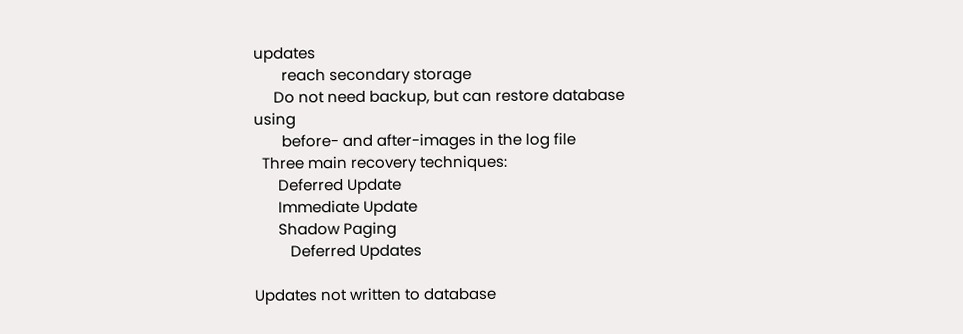updates
       reach secondary storage
     Do not need backup, but can restore database using
       before- and after-images in the log file
  Three main recovery techniques:
      Deferred Update
      Immediate Update
      Shadow Paging
         Deferred Updates

Updates not written to database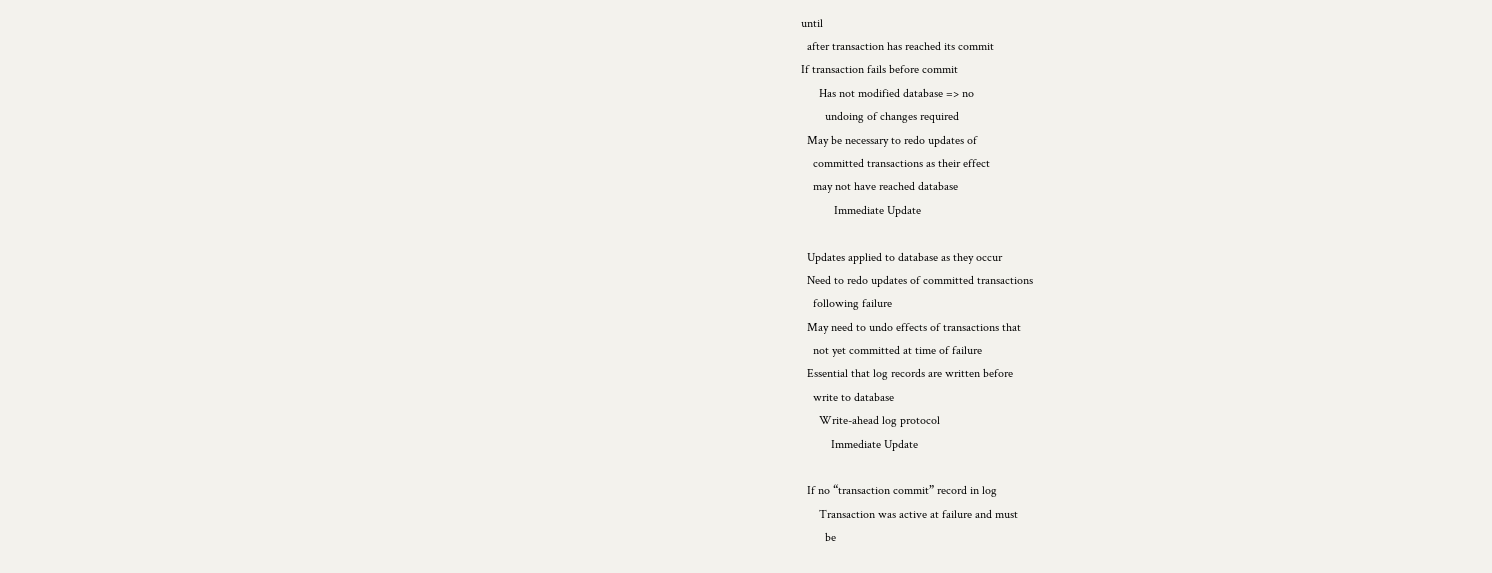until
  after transaction has reached its commit
If transaction fails before commit
      Has not modified database => no
        undoing of changes required
  May be necessary to redo updates of
    committed transactions as their effect
    may not have reached database
           Immediate Update

  Updates applied to database as they occur
  Need to redo updates of committed transactions
    following failure
  May need to undo effects of transactions that
    not yet committed at time of failure
  Essential that log records are written before
    write to database
      Write-ahead log protocol
          Immediate Update

  If no “transaction commit” record in log
      Transaction was active at failure and must
        be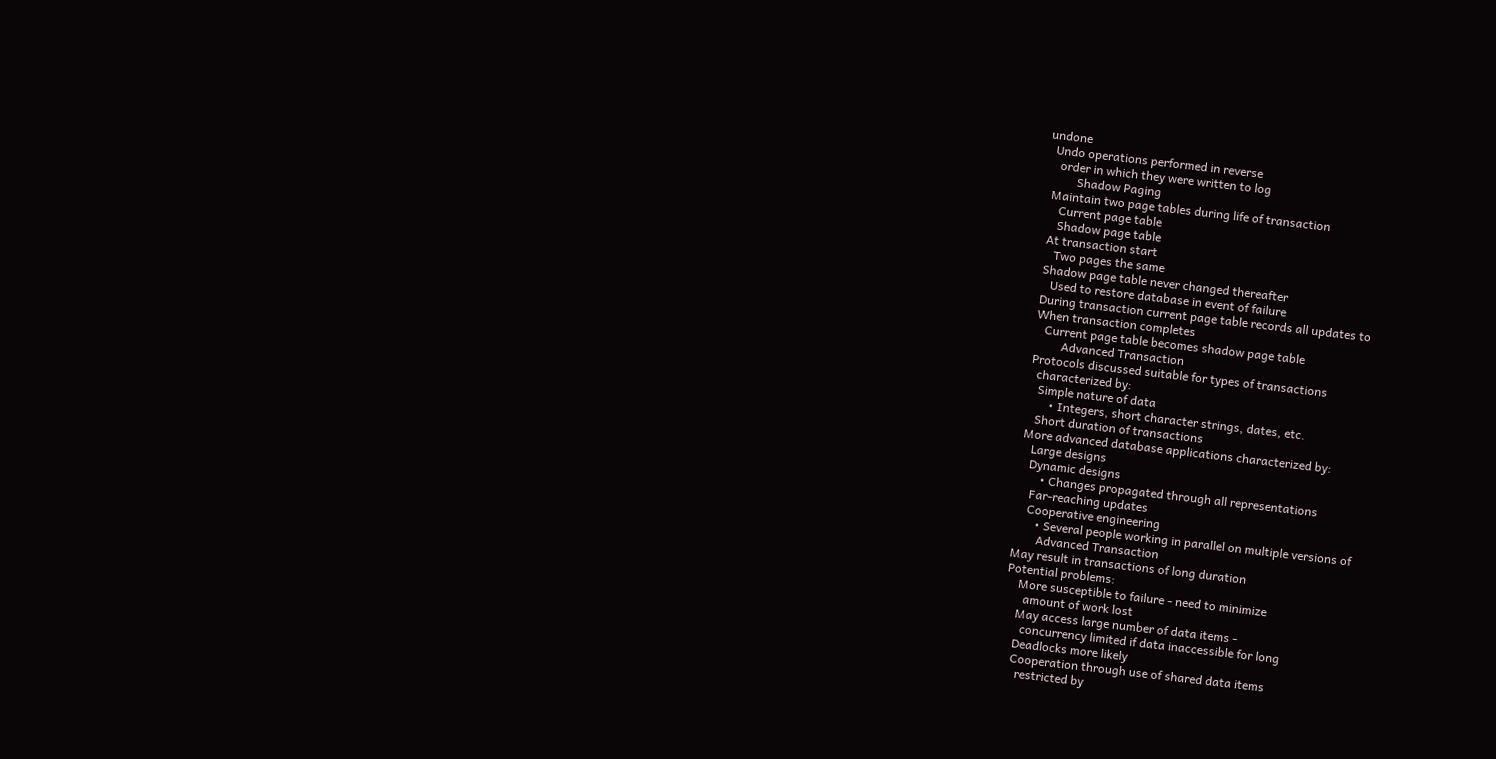undone
  Undo operations performed in reverse
    order in which they were written to log
          Shadow Paging
  Maintain two page tables during life of transaction
     Current page table
     Shadow page table
  At transaction start
     Two pages the same
  Shadow page table never changed thereafter
     Used to restore database in event of failure
  During transaction current page table records all updates to
  When transaction completes
     Current page table becomes shadow page table
           Advanced Transaction
  Protocols discussed suitable for types of transactions
    characterized by:
     Simple nature of data
         • Integers, short character strings, dates, etc.
     Short duration of transactions
  More advanced database applications characterized by:
     Large designs
     Dynamic designs
         • Changes propagated through all representations
      Far-reaching updates
      Cooperative engineering
         • Several people working in parallel on multiple versions of
          Advanced Transaction
  May result in transactions of long duration
  Potential problems:
      More susceptible to failure - need to minimize
        amount of work lost
      May access large number of data items -
        concurrency limited if data inaccessible for long
      Deadlocks more likely
      Cooperation through use of shared data items
        restricted by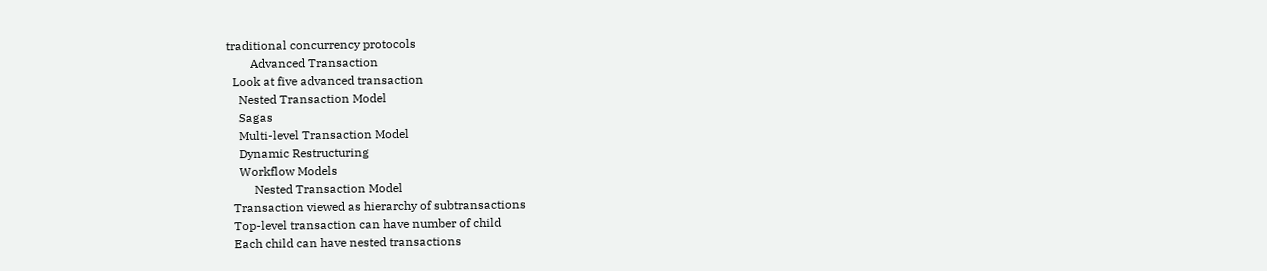traditional concurrency protocols
        Advanced Transaction
  Look at five advanced transaction
    Nested Transaction Model
    Sagas
    Multi-level Transaction Model
    Dynamic Restructuring
    Workflow Models
         Nested Transaction Model
  Transaction viewed as hierarchy of subtransactions
  Top-level transaction can have number of child
  Each child can have nested transactions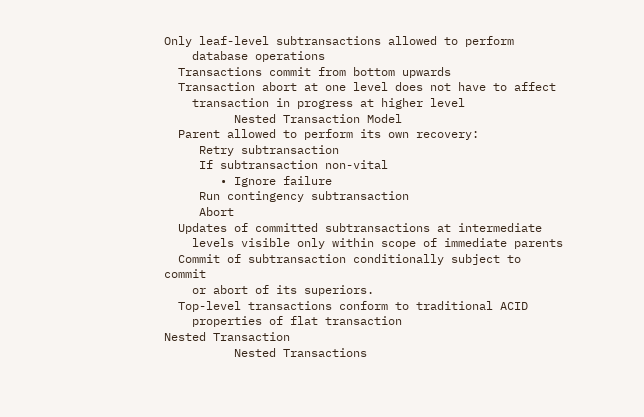Only leaf-level subtransactions allowed to perform
    database operations
  Transactions commit from bottom upwards
  Transaction abort at one level does not have to affect
    transaction in progress at higher level
          Nested Transaction Model
  Parent allowed to perform its own recovery:
     Retry subtransaction
     If subtransaction non-vital
        • Ignore failure
     Run contingency subtransaction
     Abort
  Updates of committed subtransactions at intermediate
    levels visible only within scope of immediate parents
  Commit of subtransaction conditionally subject to commit
    or abort of its superiors.
  Top-level transactions conform to traditional ACID
    properties of flat transaction
Nested Transaction
          Nested Transactions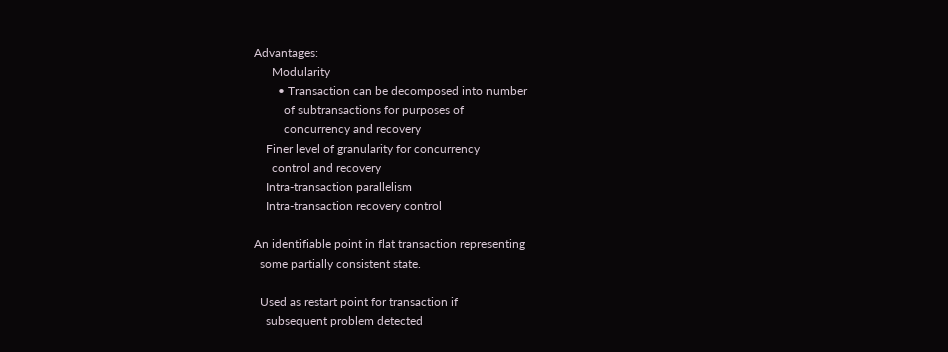Advantages:
      Modularity
        • Transaction can be decomposed into number
          of subtransactions for purposes of
          concurrency and recovery
    Finer level of granularity for concurrency
      control and recovery
    Intra-transaction parallelism
    Intra-transaction recovery control

An identifiable point in flat transaction representing
  some partially consistent state.

  Used as restart point for transaction if
    subsequent problem detected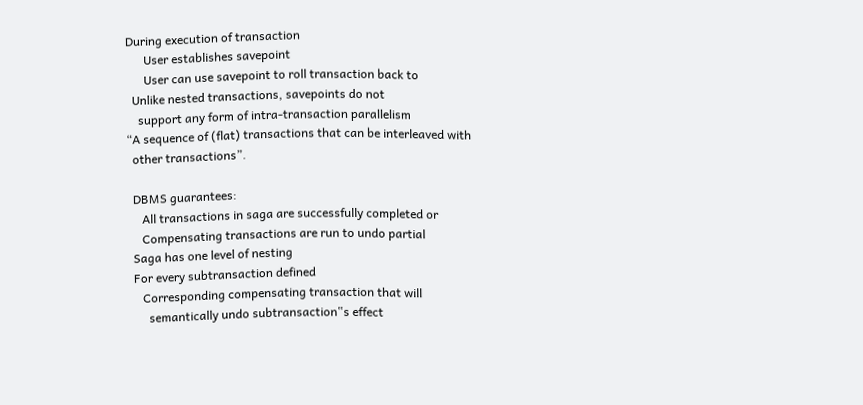During execution of transaction
      User establishes savepoint
      User can use savepoint to roll transaction back to
  Unlike nested transactions, savepoints do not
    support any form of intra-transaction parallelism
“A sequence of (flat) transactions that can be interleaved with
  other transactions”.

  DBMS guarantees:
     All transactions in saga are successfully completed or
     Compensating transactions are run to undo partial
  Saga has one level of nesting
  For every subtransaction defined
     Corresponding compensating transaction that will
       semantically undo subtransaction‟s effect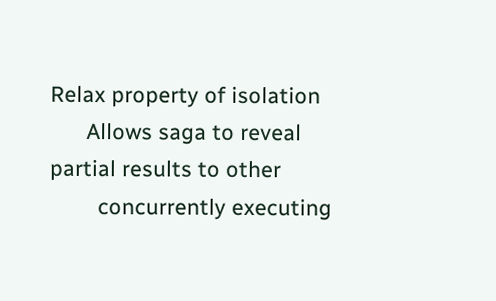Relax property of isolation
      Allows saga to reveal partial results to other
        concurrently executing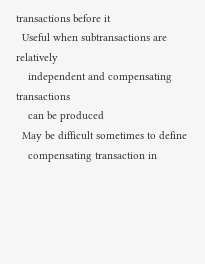transactions before it
  Useful when subtransactions are relatively
    independent and compensating transactions
    can be produced
  May be difficult sometimes to define
    compensating transaction in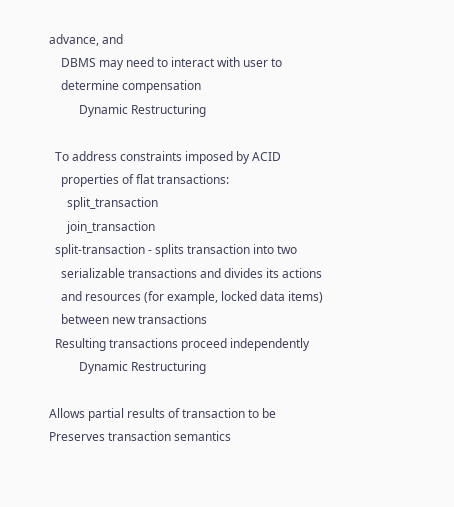advance, and
    DBMS may need to interact with user to
    determine compensation
          Dynamic Restructuring

  To address constraints imposed by ACID
    properties of flat transactions:
      split_transaction
      join_transaction
  split-transaction - splits transaction into two
    serializable transactions and divides its actions
    and resources (for example, locked data items)
    between new transactions
  Resulting transactions proceed independently
          Dynamic Restructuring

Allows partial results of transaction to be
Preserves transaction semantics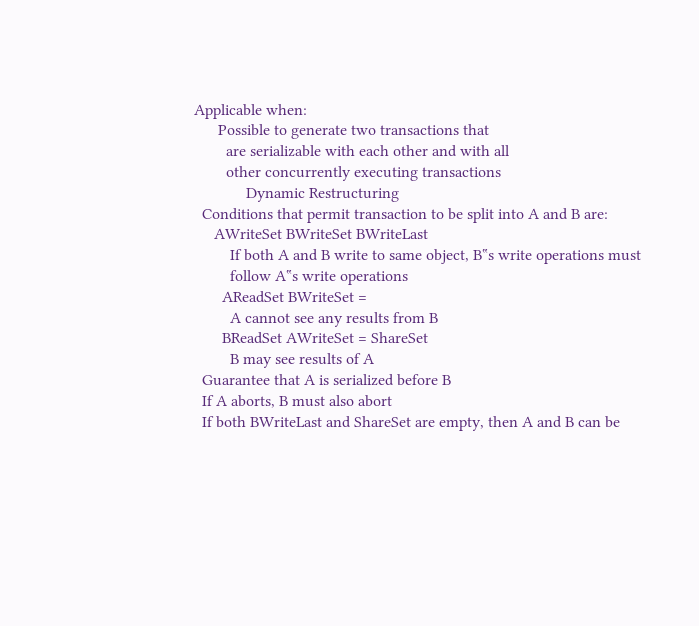Applicable when:
      Possible to generate two transactions that
        are serializable with each other and with all
        other concurrently executing transactions
             Dynamic Restructuring
  Conditions that permit transaction to be split into A and B are:
     AWriteSet BWriteSet BWriteLast
         If both A and B write to same object, B‟s write operations must
         follow A‟s write operations
       AReadSet BWriteSet =
         A cannot see any results from B
       BReadSet AWriteSet = ShareSet
         B may see results of A
  Guarantee that A is serialized before B
  If A aborts, B must also abort
  If both BWriteLast and ShareSet are empty, then A and B can be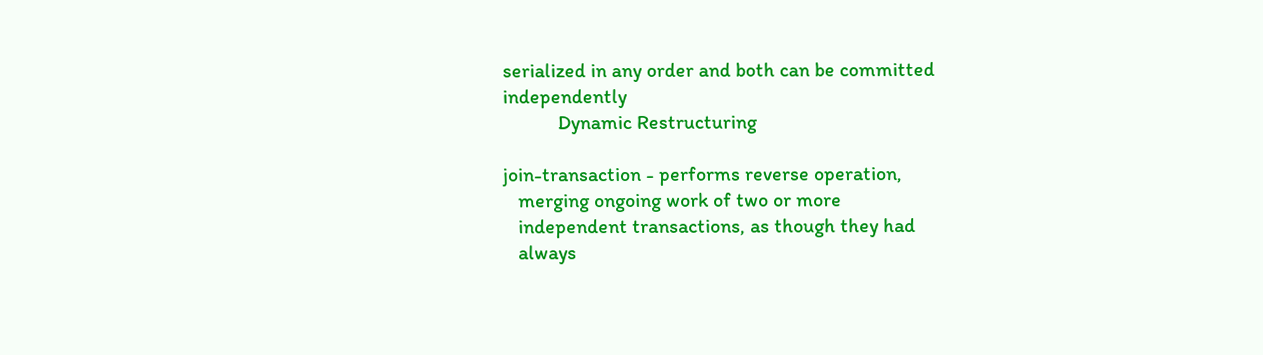serialized in any order and both can be committed independently
           Dynamic Restructuring

join-transaction - performs reverse operation,
   merging ongoing work of two or more
   independent transactions, as though they had
   always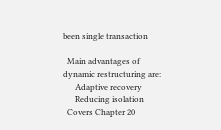been single transaction

  Main advantages of dynamic restructuring are:
      Adaptive recovery
      Reducing isolation
  Covers Chapter 20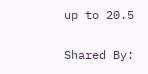up to 20.5

Shared By: